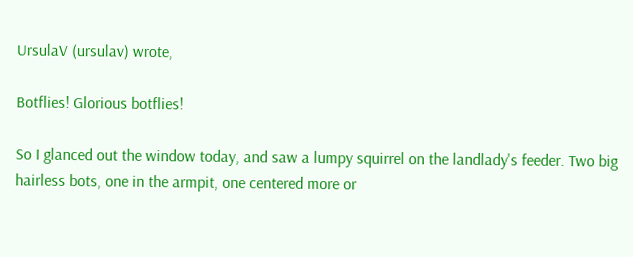UrsulaV (ursulav) wrote,

Botflies! Glorious botflies!

So I glanced out the window today, and saw a lumpy squirrel on the landlady's feeder. Two big hairless bots, one in the armpit, one centered more or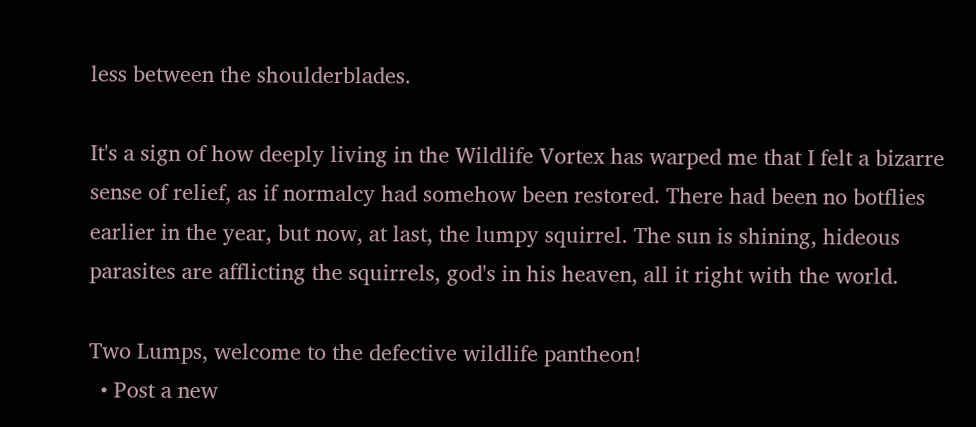less between the shoulderblades.

It's a sign of how deeply living in the Wildlife Vortex has warped me that I felt a bizarre sense of relief, as if normalcy had somehow been restored. There had been no botflies earlier in the year, but now, at last, the lumpy squirrel. The sun is shining, hideous parasites are afflicting the squirrels, god's in his heaven, all it right with the world.

Two Lumps, welcome to the defective wildlife pantheon!
  • Post a new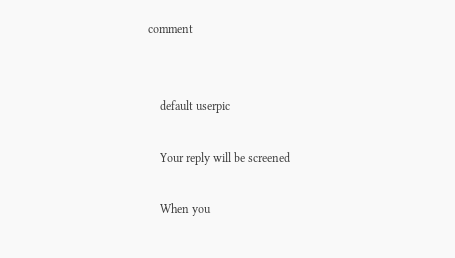comment


    default userpic

    Your reply will be screened

    When you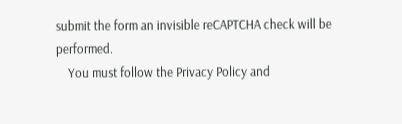submit the form an invisible reCAPTCHA check will be performed.
    You must follow the Privacy Policy and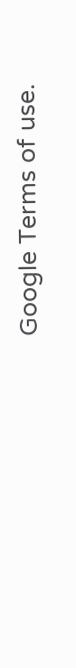Google Terms of use.